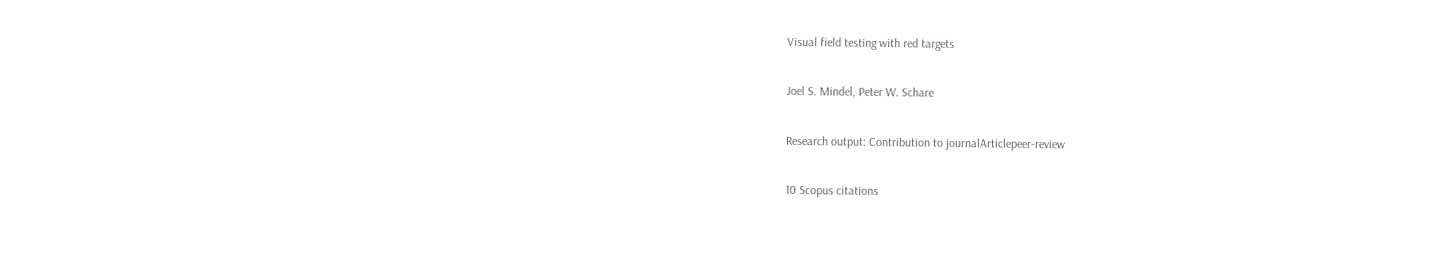Visual field testing with red targets

Joel S. Mindel, Peter W. Schare

Research output: Contribution to journalArticlepeer-review

10 Scopus citations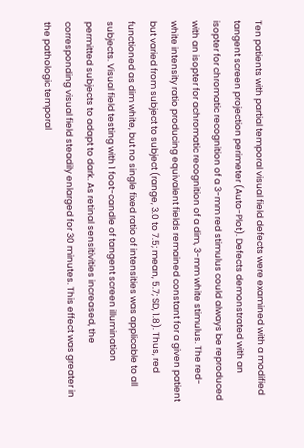Ten patients with partial temporal visual field defects were examined with a modified tangent screen projection perimeter (Auto-Plot). Defects demonstrated with an isopter for chromatic recognition of a 3-mm red stimulus could always be reproduced with an isopter for achromatic recognition of a dim, 3-mm white stimulus. The red-white intensity ratio producing equivalent fields remained constant for a given patient but varied from subject to subject (range, 3.0 to 7.5; mean, 5.7; SD, 1.8). Thus, red functioned as dim white, but no single fixed ratio of intensities was applicable to all subjects. Visual field testing with 1 foot-candle of tangent screen illumination permitted subjects to adapt to dark. As retinal sensitivities increased, the corresponding visual field steadily enlarged for 30 minutes. This effect was greater in the pathologic temporal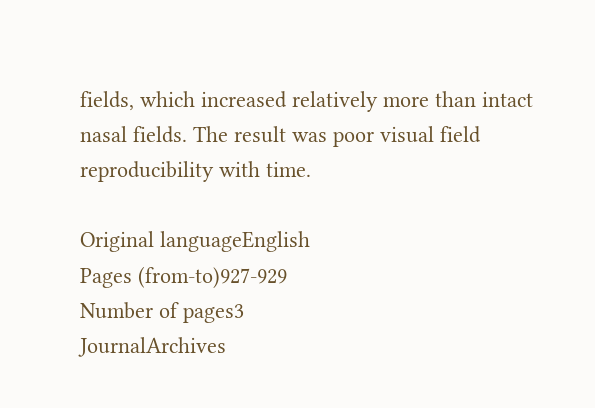fields, which increased relatively more than intact nasal fields. The result was poor visual field reproducibility with time.

Original languageEnglish
Pages (from-to)927-929
Number of pages3
JournalArchives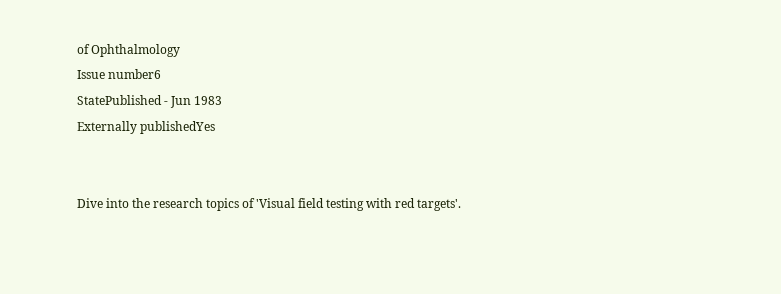of Ophthalmology
Issue number6
StatePublished - Jun 1983
Externally publishedYes


Dive into the research topics of 'Visual field testing with red targets'.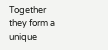Together they form a unique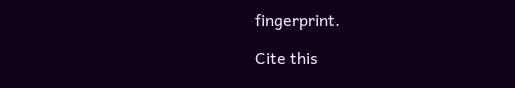fingerprint.

Cite this